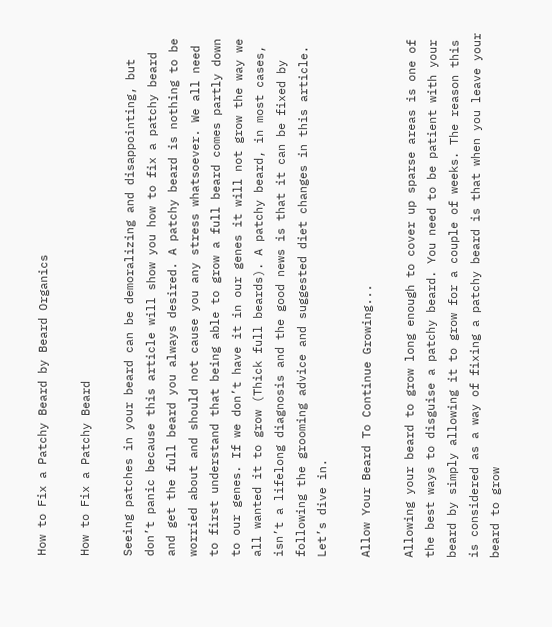How to Fix a Patchy Beard by Beard Organics

How to Fix a Patchy Beard

Seeing patches in your beard can be demoralizing and disappointing, but don’t panic because this article will show you how to fix a patchy beard and get the full beard you always desired. A patchy beard is nothing to be worried about and should not cause you any stress whatsoever. We all need to first understand that being able to grow a full beard comes partly down to our genes. If we don’t have it in our genes it will not grow the way we all wanted it to grow (Thick full beards). A patchy beard, in most cases, isn’t a lifelong diagnosis and the good news is that it can be fixed by following the grooming advice and suggested diet changes in this article. Let’s dive in.

Allow Your Beard To Continue Growing...

Allowing your beard to grow long enough to cover up sparse areas is one of the best ways to disguise a patchy beard. You need to be patient with your beard by simply allowing it to grow for a couple of weeks. The reason this is considered as a way of fixing a patchy beard is that when you leave your beard to grow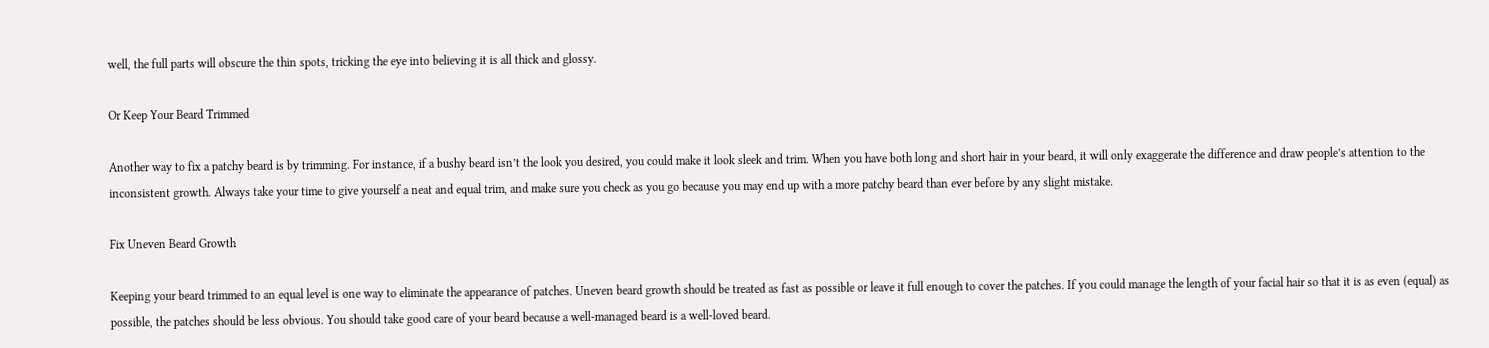well, the full parts will obscure the thin spots, tricking the eye into believing it is all thick and glossy.

Or Keep Your Beard Trimmed

Another way to fix a patchy beard is by trimming. For instance, if a bushy beard isn’t the look you desired, you could make it look sleek and trim. When you have both long and short hair in your beard, it will only exaggerate the difference and draw people’s attention to the inconsistent growth. Always take your time to give yourself a neat and equal trim, and make sure you check as you go because you may end up with a more patchy beard than ever before by any slight mistake.

Fix Uneven Beard Growth

Keeping your beard trimmed to an equal level is one way to eliminate the appearance of patches. Uneven beard growth should be treated as fast as possible or leave it full enough to cover the patches. If you could manage the length of your facial hair so that it is as even (equal) as possible, the patches should be less obvious. You should take good care of your beard because a well-managed beard is a well-loved beard.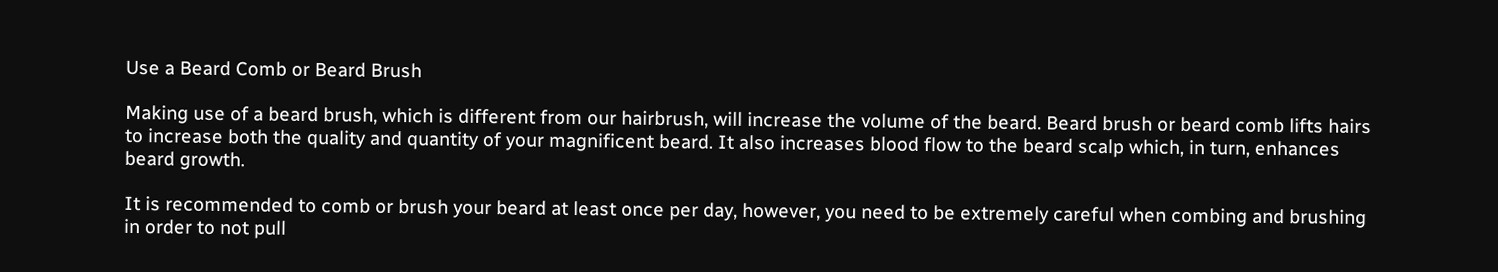Use a Beard Comb or Beard Brush

Making use of a beard brush, which is different from our hairbrush, will increase the volume of the beard. Beard brush or beard comb lifts hairs to increase both the quality and quantity of your magnificent beard. It also increases blood flow to the beard scalp which, in turn, enhances beard growth.

It is recommended to comb or brush your beard at least once per day, however, you need to be extremely careful when combing and brushing in order to not pull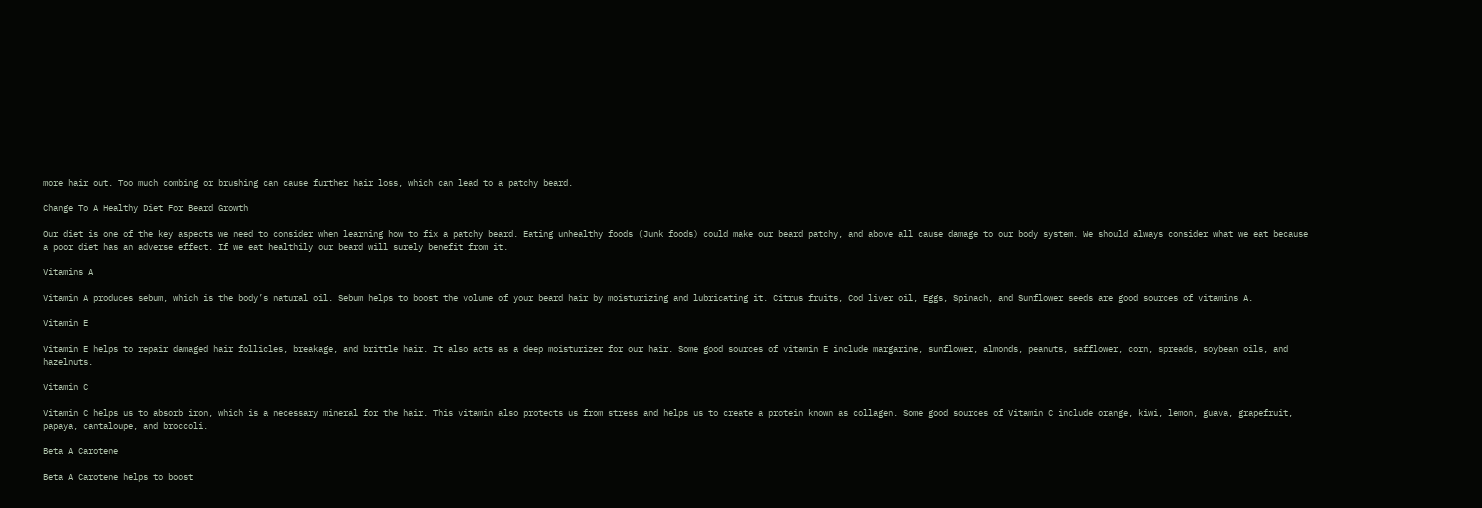more hair out. Too much combing or brushing can cause further hair loss, which can lead to a patchy beard.

Change To A Healthy Diet For Beard Growth

Our diet is one of the key aspects we need to consider when learning how to fix a patchy beard. Eating unhealthy foods (Junk foods) could make our beard patchy, and above all cause damage to our body system. We should always consider what we eat because a poor diet has an adverse effect. If we eat healthily our beard will surely benefit from it.

Vitamins A

Vitamin A produces sebum, which is the body’s natural oil. Sebum helps to boost the volume of your beard hair by moisturizing and lubricating it. Citrus fruits, Cod liver oil, Eggs, Spinach, and Sunflower seeds are good sources of vitamins A.

Vitamin E

Vitamin E helps to repair damaged hair follicles, breakage, and brittle hair. It also acts as a deep moisturizer for our hair. Some good sources of vitamin E include margarine, sunflower, almonds, peanuts, safflower, corn, spreads, soybean oils, and hazelnuts.

Vitamin C

Vitamin C helps us to absorb iron, which is a necessary mineral for the hair. This vitamin also protects us from stress and helps us to create a protein known as collagen. Some good sources of Vitamin C include orange, kiwi, lemon, guava, grapefruit, papaya, cantaloupe, and broccoli.

Beta A Carotene

Beta A Carotene helps to boost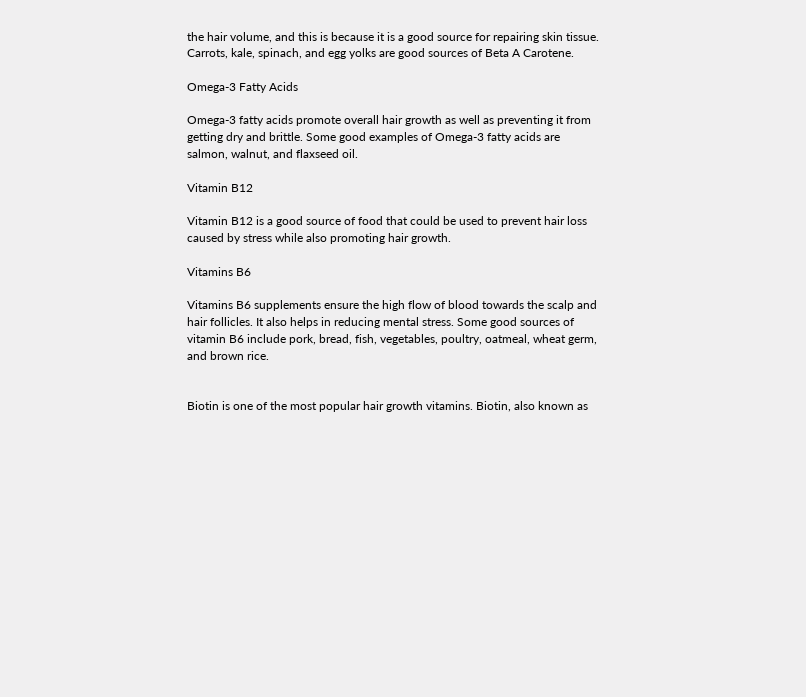the hair volume, and this is because it is a good source for repairing skin tissue. Carrots, kale, spinach, and egg yolks are good sources of Beta A Carotene.

Omega-3 Fatty Acids

Omega-3 fatty acids promote overall hair growth as well as preventing it from getting dry and brittle. Some good examples of Omega-3 fatty acids are salmon, walnut, and flaxseed oil.

Vitamin B12

Vitamin B12 is a good source of food that could be used to prevent hair loss caused by stress while also promoting hair growth.

Vitamins B6

Vitamins B6 supplements ensure the high flow of blood towards the scalp and hair follicles. It also helps in reducing mental stress. Some good sources of vitamin B6 include pork, bread, fish, vegetables, poultry, oatmeal, wheat germ, and brown rice.


Biotin is one of the most popular hair growth vitamins. Biotin, also known as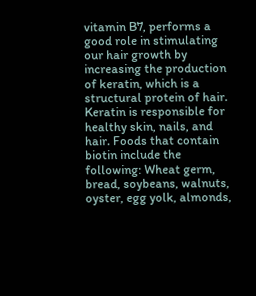vitamin B7, performs a good role in stimulating our hair growth by increasing the production of keratin, which is a structural protein of hair. Keratin is responsible for healthy skin, nails, and hair. Foods that contain biotin include the following: Wheat germ, bread, soybeans, walnuts, oyster, egg yolk, almonds,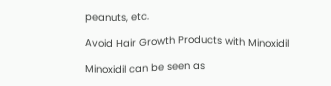peanuts, etc.

Avoid Hair Growth Products with Minoxidil

Minoxidil can be seen as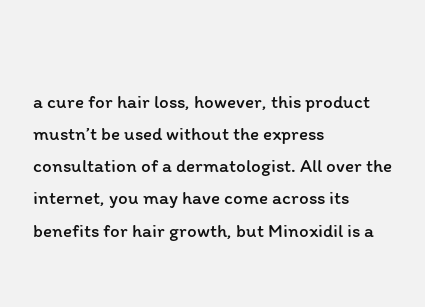a cure for hair loss, however, this product mustn’t be used without the express consultation of a dermatologist. All over the internet, you may have come across its benefits for hair growth, but Minoxidil is a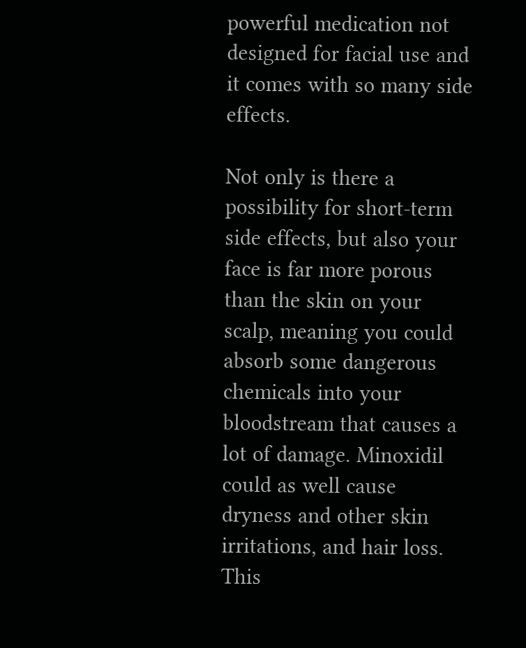powerful medication not designed for facial use and it comes with so many side effects.

Not only is there a possibility for short-term side effects, but also your face is far more porous than the skin on your scalp, meaning you could absorb some dangerous chemicals into your bloodstream that causes a lot of damage. Minoxidil could as well cause dryness and other skin irritations, and hair loss. This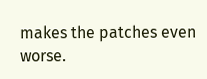makes the patches even worse.